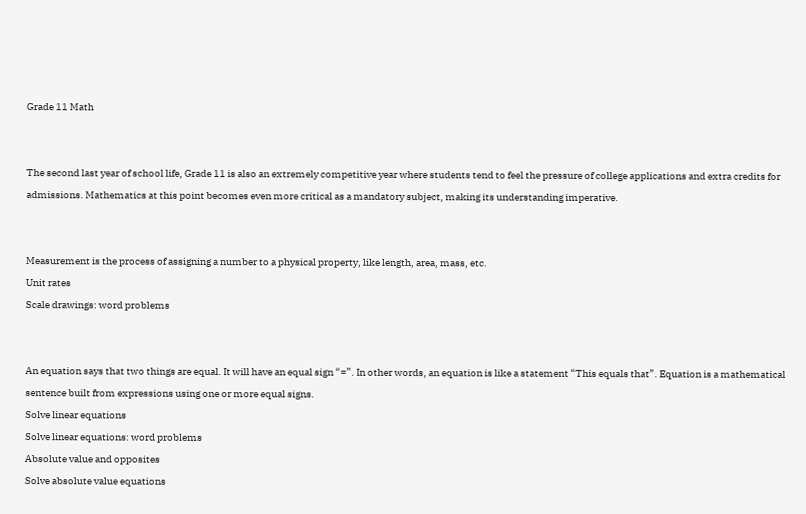Grade 11 Math


The second last year of school life, Grade 11 is also an extremely competitive year where students tend to feel the pressure of college applications and extra credits for admissions. Mathematics at this point becomes even more critical as a mandatory subject, making its understanding imperative.


Measurement is the process of assigning a number to a physical property, like length, area, mass, etc.
Unit rates
Scale drawings: word problems


An equation says that two things are equal. It will have an equal sign “=”. In other words, an equation is like a statement “This equals that”. Equation is a mathematical sentence built from expressions using one or more equal signs.
Solve linear equations
Solve linear equations: word problems
Absolute value and opposites
Solve absolute value equations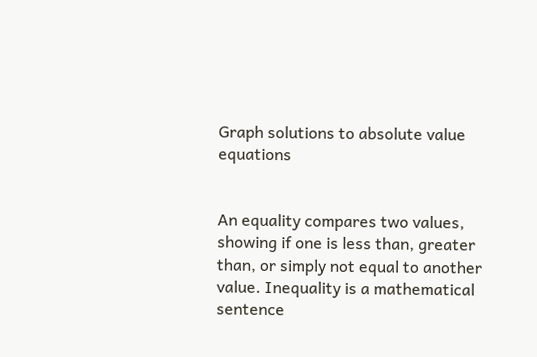Graph solutions to absolute value equations


An equality compares two values, showing if one is less than, greater than, or simply not equal to another value. Inequality is a mathematical sentence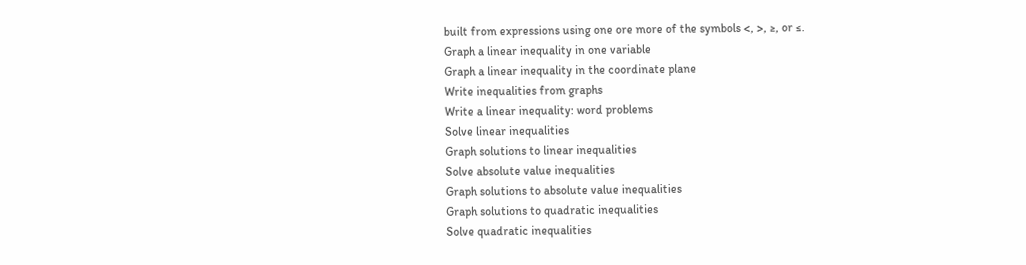built from expressions using one ore more of the symbols <, >, ≥, or ≤.
Graph a linear inequality in one variable
Graph a linear inequality in the coordinate plane
Write inequalities from graphs
Write a linear inequality: word problems
Solve linear inequalities
Graph solutions to linear inequalities
Solve absolute value inequalities
Graph solutions to absolute value inequalities
Graph solutions to quadratic inequalities
Solve quadratic inequalities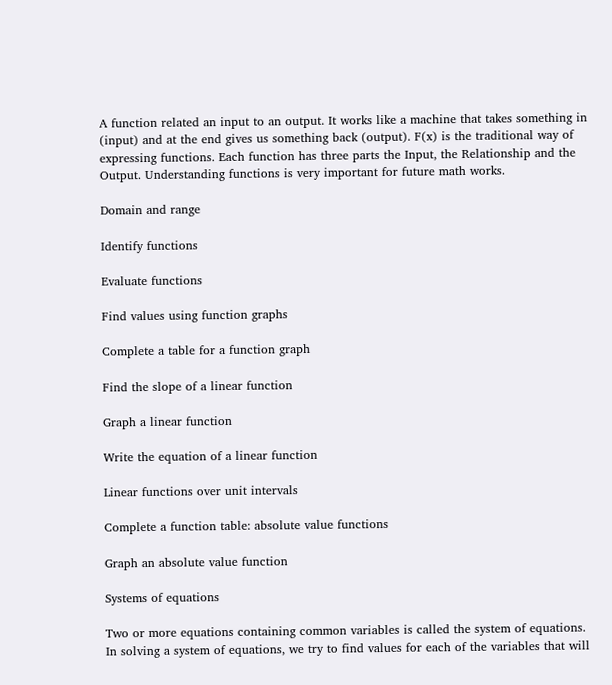A function related an input to an output. It works like a machine that takes something in (input) and at the end gives us something back (output). F(x) is the traditional way of expressing functions. Each function has three parts the Input, the Relationship and the Output. Understanding functions is very important for future math works.

Domain and range

Identify functions

Evaluate functions

Find values using function graphs

Complete a table for a function graph

Find the slope of a linear function

Graph a linear function

Write the equation of a linear function

Linear functions over unit intervals

Complete a function table: absolute value functions

Graph an absolute value function

Systems of equations

Two or more equations containing common variables is called the system of equations. In solving a system of equations, we try to find values for each of the variables that will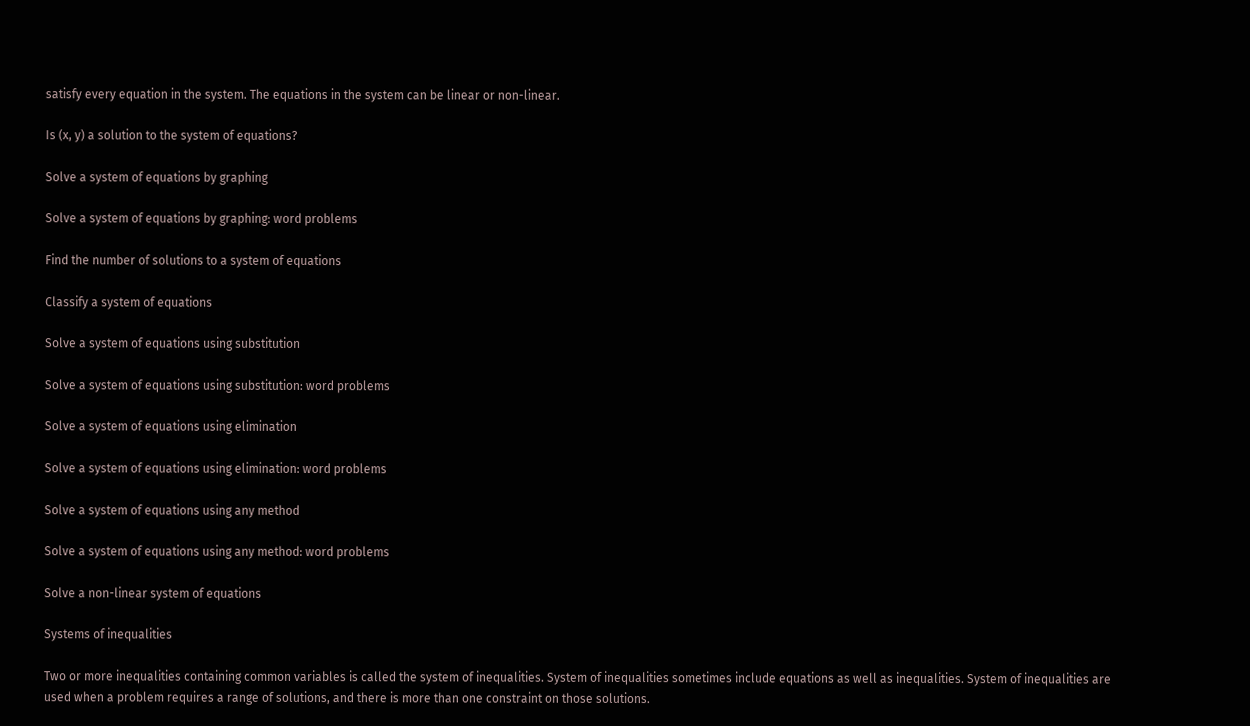satisfy every equation in the system. The equations in the system can be linear or non-linear.

Is (x, y) a solution to the system of equations?

Solve a system of equations by graphing

Solve a system of equations by graphing: word problems

Find the number of solutions to a system of equations

Classify a system of equations

Solve a system of equations using substitution

Solve a system of equations using substitution: word problems

Solve a system of equations using elimination

Solve a system of equations using elimination: word problems

Solve a system of equations using any method

Solve a system of equations using any method: word problems

Solve a non-linear system of equations

Systems of inequalities

Two or more inequalities containing common variables is called the system of inequalities. System of inequalities sometimes include equations as well as inequalities. System of inequalities are used when a problem requires a range of solutions, and there is more than one constraint on those solutions.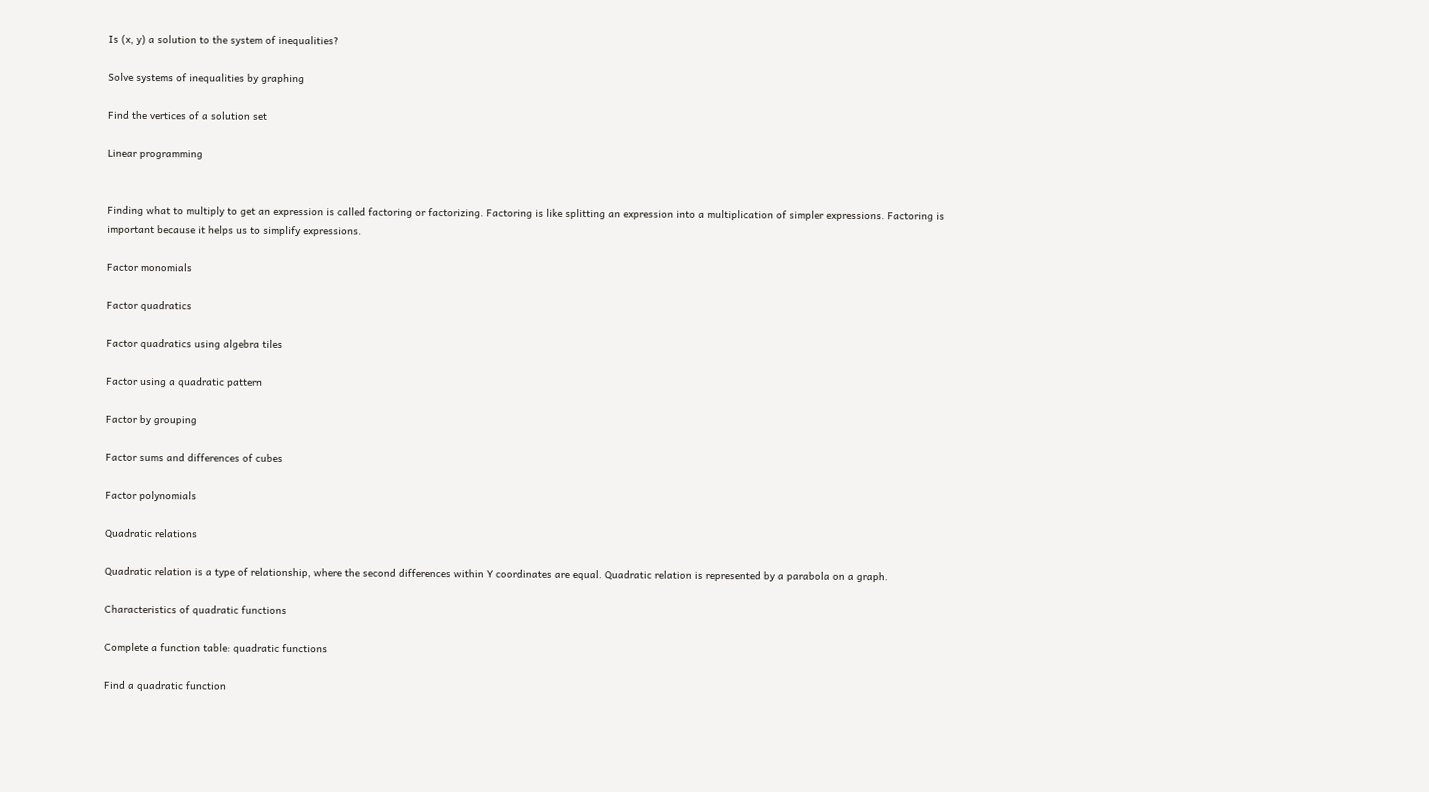Is (x, y) a solution to the system of inequalities?

Solve systems of inequalities by graphing

Find the vertices of a solution set

Linear programming


Finding what to multiply to get an expression is called factoring or factorizing. Factoring is like splitting an expression into a multiplication of simpler expressions. Factoring is important because it helps us to simplify expressions.

Factor monomials

Factor quadratics

Factor quadratics using algebra tiles

Factor using a quadratic pattern

Factor by grouping

Factor sums and differences of cubes

Factor polynomials

Quadratic relations

Quadratic relation is a type of relationship, where the second differences within Y coordinates are equal. Quadratic relation is represented by a parabola on a graph.

Characteristics of quadratic functions

Complete a function table: quadratic functions

Find a quadratic function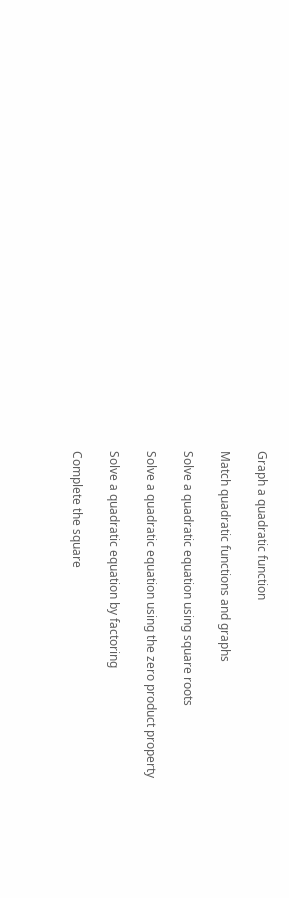Graph a quadratic function

Match quadratic functions and graphs

Solve a quadratic equation using square roots

Solve a quadratic equation using the zero product property

Solve a quadratic equation by factoring

Complete the square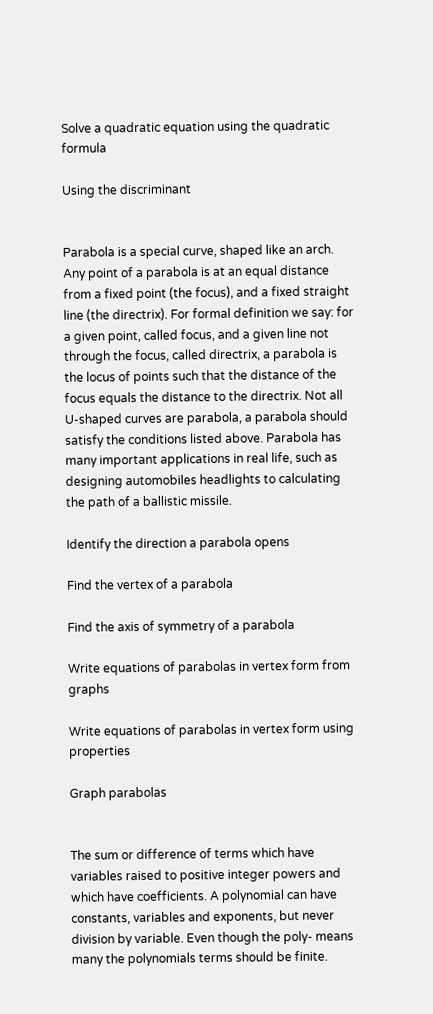Solve a quadratic equation using the quadratic formula

Using the discriminant


Parabola is a special curve, shaped like an arch. Any point of a parabola is at an equal distance from a fixed point (the focus), and a fixed straight line (the directrix). For formal definition we say: for a given point, called focus, and a given line not through the focus, called directrix, a parabola is the locus of points such that the distance of the focus equals the distance to the directrix. Not all U-shaped curves are parabola, a parabola should satisfy the conditions listed above. Parabola has many important applications in real life, such as designing automobiles headlights to calculating the path of a ballistic missile.

Identify the direction a parabola opens

Find the vertex of a parabola

Find the axis of symmetry of a parabola

Write equations of parabolas in vertex form from graphs

Write equations of parabolas in vertex form using properties

Graph parabolas


The sum or difference of terms which have variables raised to positive integer powers and which have coefficients. A polynomial can have constants, variables and exponents, but never division by variable. Even though the poly- means many the polynomials terms should be finite.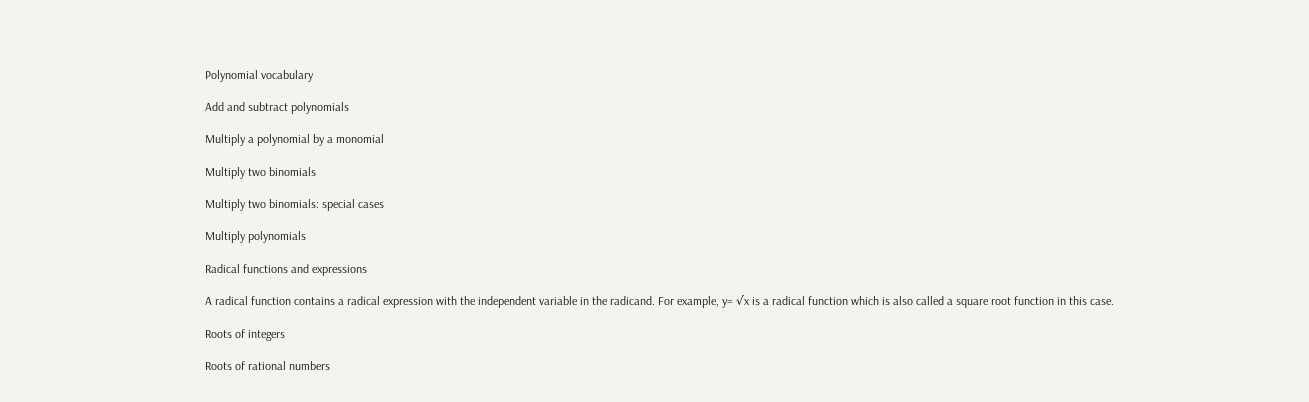Polynomial vocabulary

Add and subtract polynomials

Multiply a polynomial by a monomial

Multiply two binomials

Multiply two binomials: special cases

Multiply polynomials

Radical functions and expressions

A radical function contains a radical expression with the independent variable in the radicand. For example, y= √x is a radical function which is also called a square root function in this case.

Roots of integers

Roots of rational numbers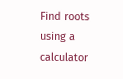Find roots using a calculator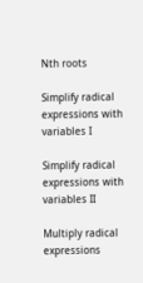Nth roots

Simplify radical expressions with variables I

Simplify radical expressions with variables II

Multiply radical expressions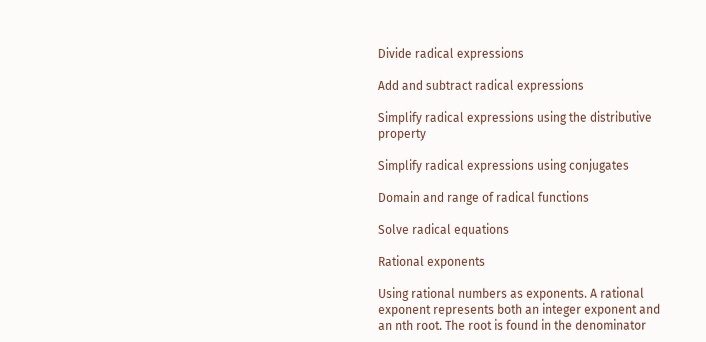Divide radical expressions

Add and subtract radical expressions

Simplify radical expressions using the distributive property

Simplify radical expressions using conjugates

Domain and range of radical functions

Solve radical equations

Rational exponents

Using rational numbers as exponents. A rational exponent represents both an integer exponent and an nth root. The root is found in the denominator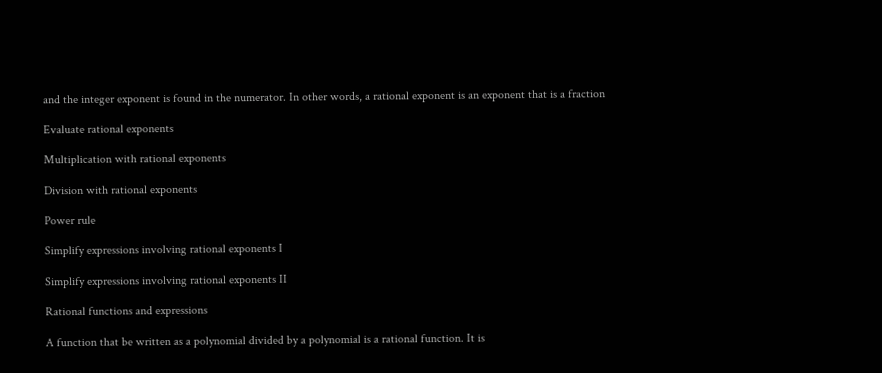and the integer exponent is found in the numerator. In other words, a rational exponent is an exponent that is a fraction

Evaluate rational exponents

Multiplication with rational exponents

Division with rational exponents

Power rule

Simplify expressions involving rational exponents I

Simplify expressions involving rational exponents II

Rational functions and expressions

A function that be written as a polynomial divided by a polynomial is a rational function. It is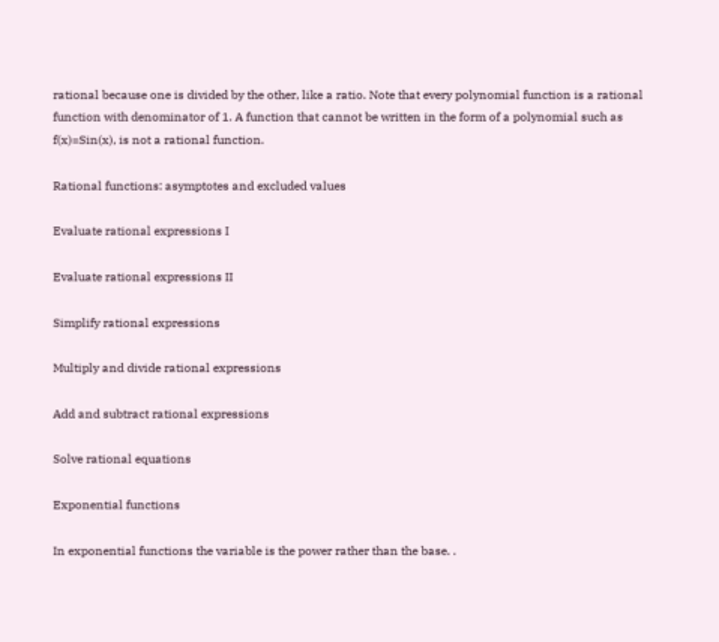rational because one is divided by the other, like a ratio. Note that every polynomial function is a rational function with denominator of 1. A function that cannot be written in the form of a polynomial such as f(x)=Sin(x), is not a rational function.

Rational functions: asymptotes and excluded values

Evaluate rational expressions I

Evaluate rational expressions II

Simplify rational expressions

Multiply and divide rational expressions

Add and subtract rational expressions

Solve rational equations

Exponential functions

In exponential functions the variable is the power rather than the base. .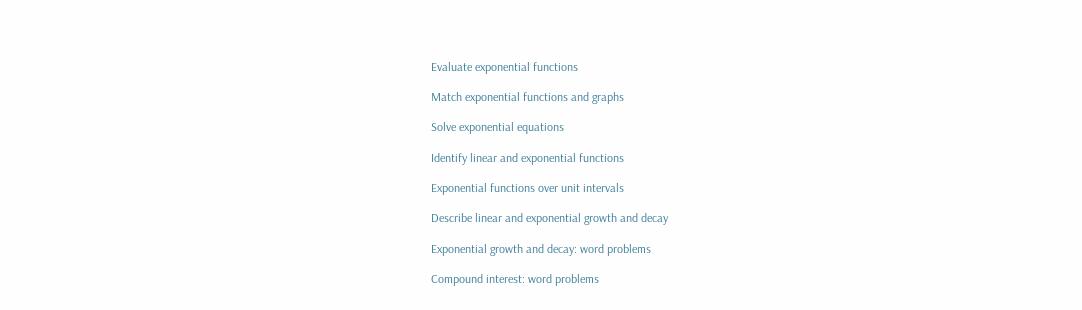Evaluate exponential functions

Match exponential functions and graphs

Solve exponential equations

Identify linear and exponential functions

Exponential functions over unit intervals

Describe linear and exponential growth and decay

Exponential growth and decay: word problems

Compound interest: word problems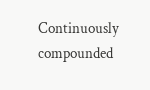Continuously compounded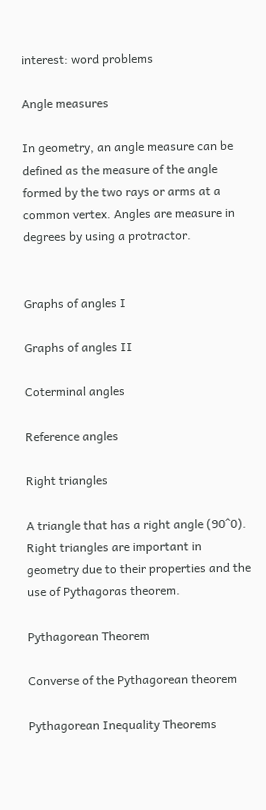interest: word problems

Angle measures

In geometry, an angle measure can be defined as the measure of the angle formed by the two rays or arms at a common vertex. Angles are measure in degrees by using a protractor.


Graphs of angles I

Graphs of angles II

Coterminal angles

Reference angles

Right triangles

A triangle that has a right angle (90^0). Right triangles are important in geometry due to their properties and the use of Pythagoras theorem.

Pythagorean Theorem

Converse of the Pythagorean theorem

Pythagorean Inequality Theorems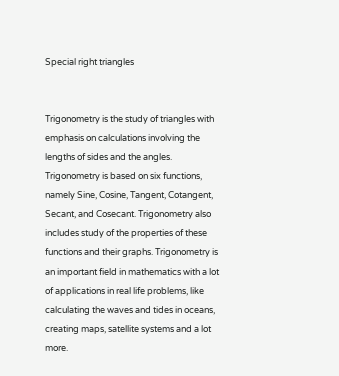Special right triangles


Trigonometry is the study of triangles with emphasis on calculations involving the lengths of sides and the angles. Trigonometry is based on six functions, namely Sine, Cosine, Tangent, Cotangent, Secant, and Cosecant. Trigonometry also includes study of the properties of these functions and their graphs. Trigonometry is an important field in mathematics with a lot of applications in real life problems, like calculating the waves and tides in oceans, creating maps, satellite systems and a lot more.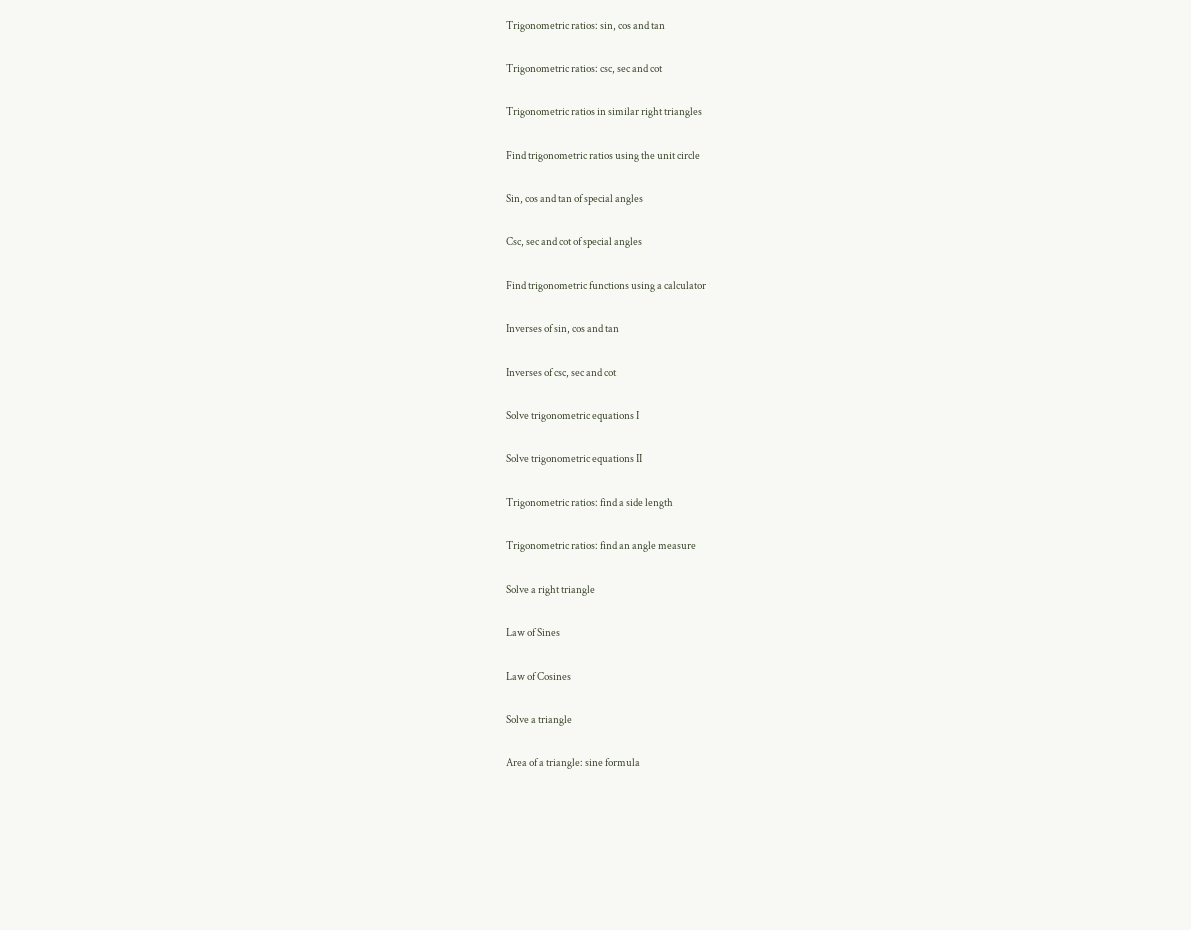Trigonometric ratios: sin, cos and tan

Trigonometric ratios: csc, sec and cot

Trigonometric ratios in similar right triangles

Find trigonometric ratios using the unit circle

Sin, cos and tan of special angles

Csc, sec and cot of special angles

Find trigonometric functions using a calculator

Inverses of sin, cos and tan

Inverses of csc, sec and cot

Solve trigonometric equations I

Solve trigonometric equations II

Trigonometric ratios: find a side length

Trigonometric ratios: find an angle measure

Solve a right triangle

Law of Sines

Law of Cosines

Solve a triangle

Area of a triangle: sine formula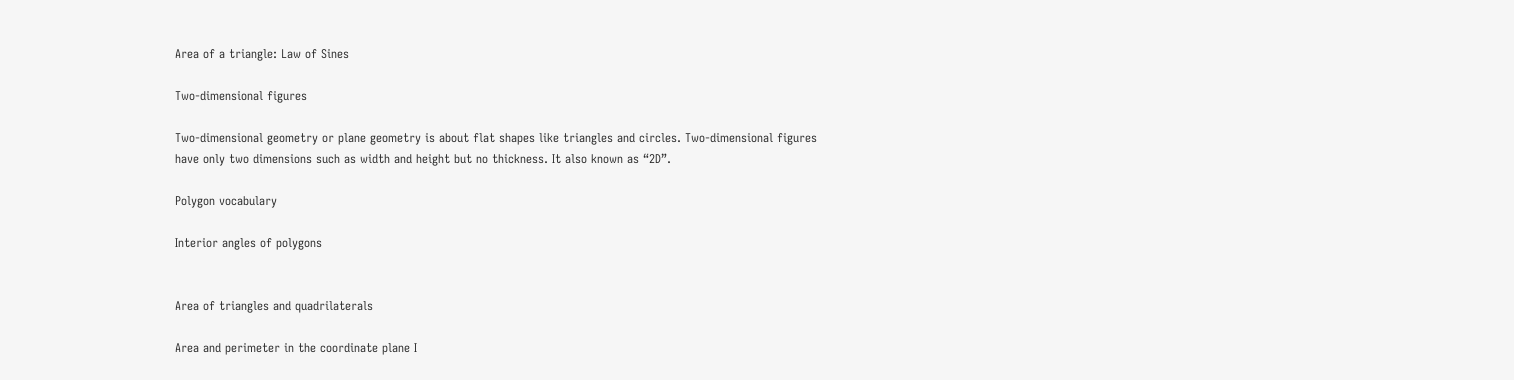Area of a triangle: Law of Sines

Two-dimensional figures

Two-dimensional geometry or plane geometry is about flat shapes like triangles and circles. Two-dimensional figures have only two dimensions such as width and height but no thickness. It also known as “2D”.

Polygon vocabulary

Interior angles of polygons


Area of triangles and quadrilaterals

Area and perimeter in the coordinate plane I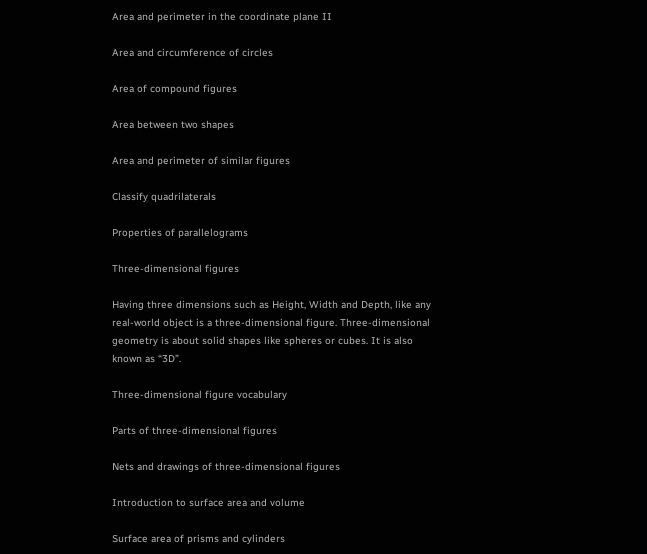Area and perimeter in the coordinate plane II

Area and circumference of circles

Area of compound figures

Area between two shapes

Area and perimeter of similar figures

Classify quadrilaterals

Properties of parallelograms

Three-dimensional figures

Having three dimensions such as Height, Width and Depth, like any real-world object is a three-dimensional figure. Three-dimensional geometry is about solid shapes like spheres or cubes. It is also known as “3D”.

Three-dimensional figure vocabulary

Parts of three-dimensional figures

Nets and drawings of three-dimensional figures

Introduction to surface area and volume

Surface area of prisms and cylinders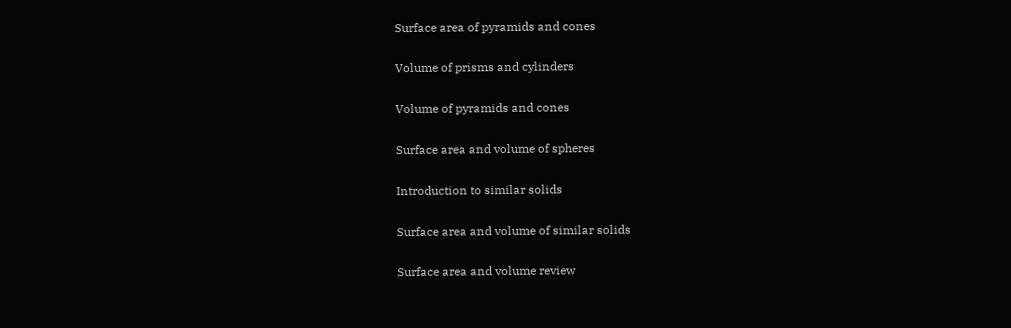Surface area of pyramids and cones

Volume of prisms and cylinders

Volume of pyramids and cones

Surface area and volume of spheres

Introduction to similar solids

Surface area and volume of similar solids

Surface area and volume review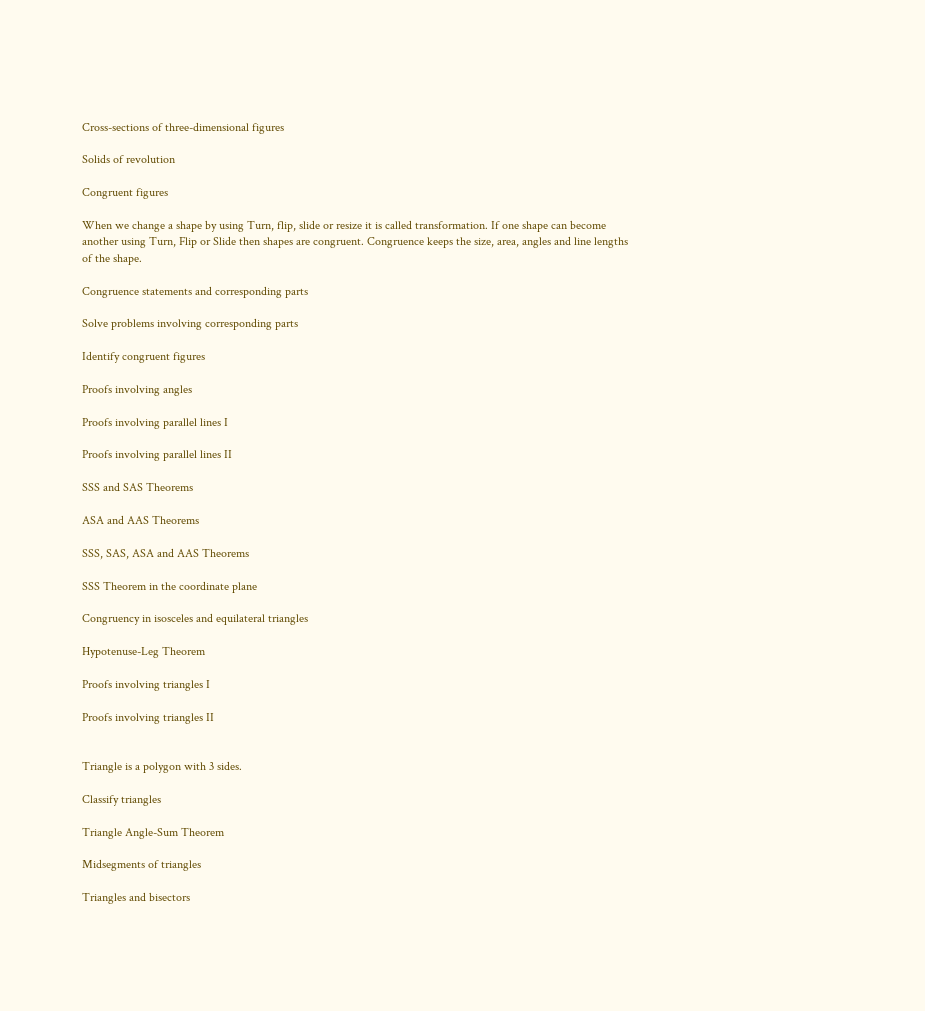Cross-sections of three-dimensional figures

Solids of revolution

Congruent figures

When we change a shape by using Turn, flip, slide or resize it is called transformation. If one shape can become another using Turn, Flip or Slide then shapes are congruent. Congruence keeps the size, area, angles and line lengths of the shape.

Congruence statements and corresponding parts

Solve problems involving corresponding parts

Identify congruent figures

Proofs involving angles

Proofs involving parallel lines I

Proofs involving parallel lines II

SSS and SAS Theorems

ASA and AAS Theorems

SSS, SAS, ASA and AAS Theorems

SSS Theorem in the coordinate plane

Congruency in isosceles and equilateral triangles

Hypotenuse-Leg Theorem

Proofs involving triangles I

Proofs involving triangles II


Triangle is a polygon with 3 sides.

Classify triangles

Triangle Angle-Sum Theorem

Midsegments of triangles

Triangles and bisectors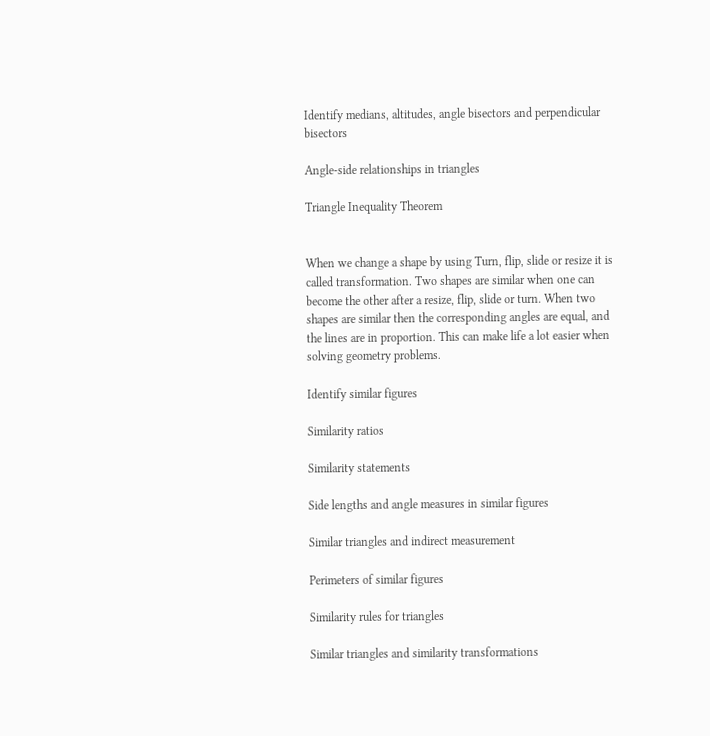Identify medians, altitudes, angle bisectors and perpendicular bisectors

Angle-side relationships in triangles

Triangle Inequality Theorem


When we change a shape by using Turn, flip, slide or resize it is called transformation. Two shapes are similar when one can become the other after a resize, flip, slide or turn. When two shapes are similar then the corresponding angles are equal, and the lines are in proportion. This can make life a lot easier when solving geometry problems.

Identify similar figures

Similarity ratios

Similarity statements

Side lengths and angle measures in similar figures

Similar triangles and indirect measurement

Perimeters of similar figures

Similarity rules for triangles

Similar triangles and similarity transformations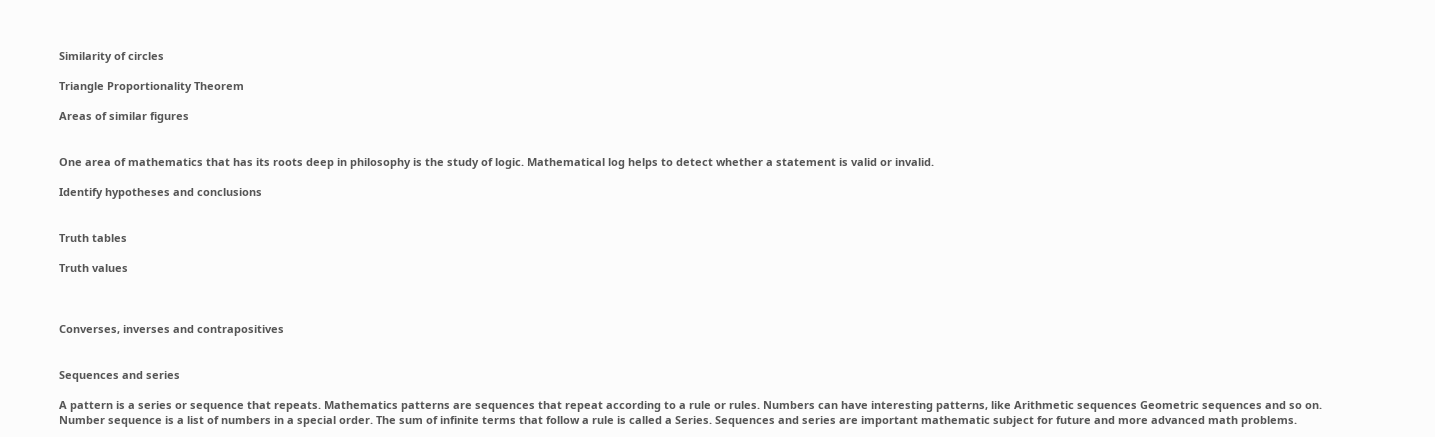Similarity of circles

Triangle Proportionality Theorem

Areas of similar figures


One area of mathematics that has its roots deep in philosophy is the study of logic. Mathematical log helps to detect whether a statement is valid or invalid.

Identify hypotheses and conclusions


Truth tables

Truth values



Converses, inverses and contrapositives


Sequences and series

A pattern is a series or sequence that repeats. Mathematics patterns are sequences that repeat according to a rule or rules. Numbers can have interesting patterns, like Arithmetic sequences Geometric sequences and so on. Number sequence is a list of numbers in a special order. The sum of infinite terms that follow a rule is called a Series. Sequences and series are important mathematic subject for future and more advanced math problems.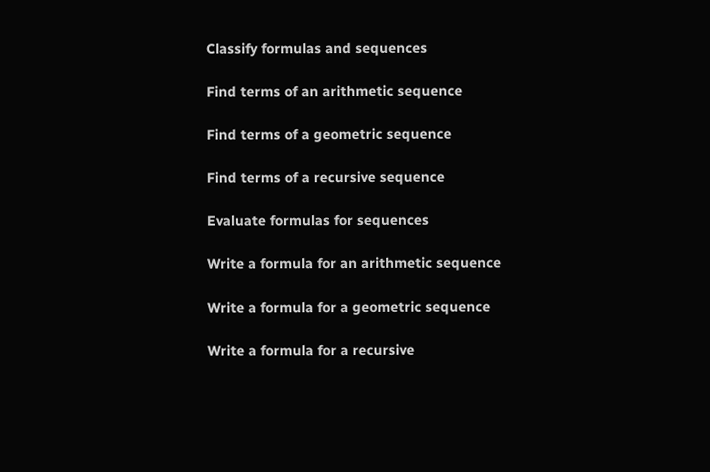Classify formulas and sequences

Find terms of an arithmetic sequence

Find terms of a geometric sequence

Find terms of a recursive sequence

Evaluate formulas for sequences

Write a formula for an arithmetic sequence

Write a formula for a geometric sequence

Write a formula for a recursive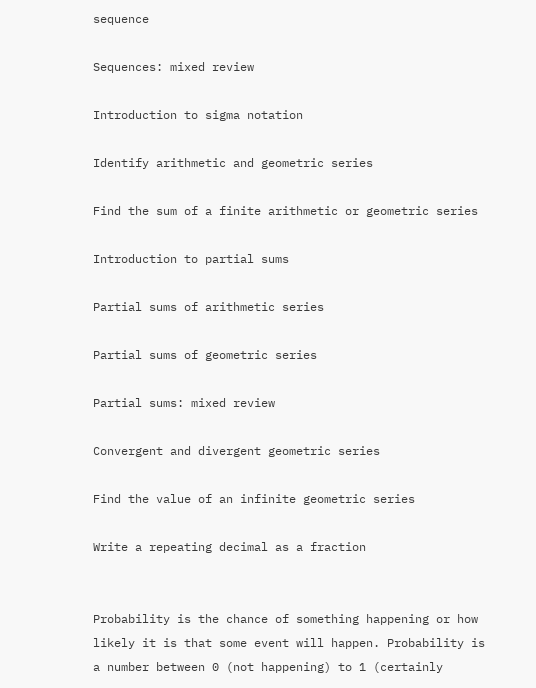sequence

Sequences: mixed review

Introduction to sigma notation

Identify arithmetic and geometric series

Find the sum of a finite arithmetic or geometric series

Introduction to partial sums

Partial sums of arithmetic series

Partial sums of geometric series

Partial sums: mixed review

Convergent and divergent geometric series

Find the value of an infinite geometric series

Write a repeating decimal as a fraction


Probability is the chance of something happening or how likely it is that some event will happen. Probability is a number between 0 (not happening) to 1 (certainly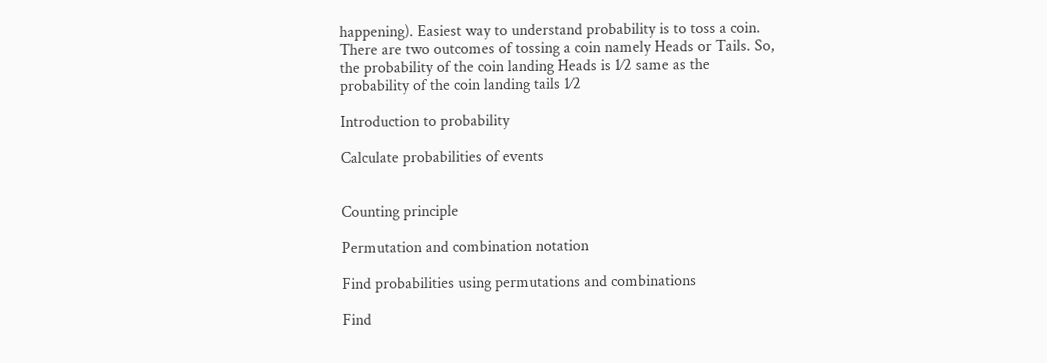happening). Easiest way to understand probability is to toss a coin. There are two outcomes of tossing a coin namely Heads or Tails. So, the probability of the coin landing Heads is 1⁄2 same as the probability of the coin landing tails 1⁄2

Introduction to probability

Calculate probabilities of events


Counting principle

Permutation and combination notation

Find probabilities using permutations and combinations

Find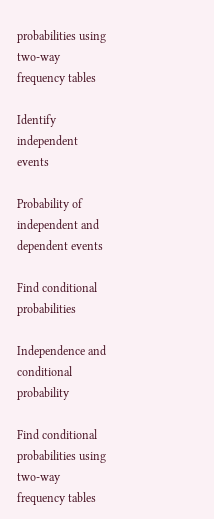probabilities using two-way frequency tables

Identify independent events

Probability of independent and dependent events

Find conditional probabilities

Independence and conditional probability

Find conditional probabilities using two-way frequency tables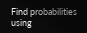Find probabilities using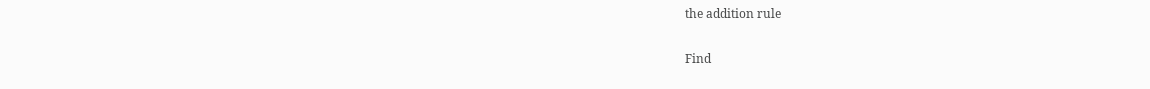the addition rule

Find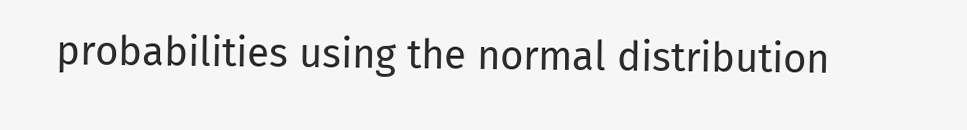probabilities using the normal distribution